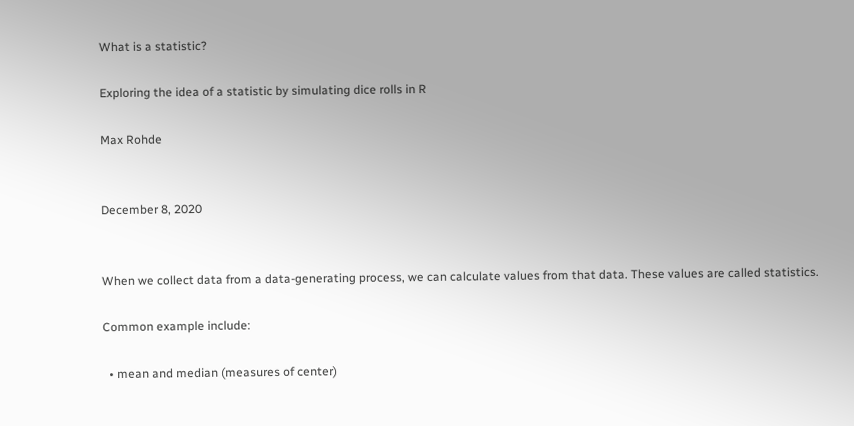What is a statistic?

Exploring the idea of a statistic by simulating dice rolls in R

Max Rohde


December 8, 2020


When we collect data from a data-generating process, we can calculate values from that data. These values are called statistics.

Common example include:

  • mean and median (measures of center)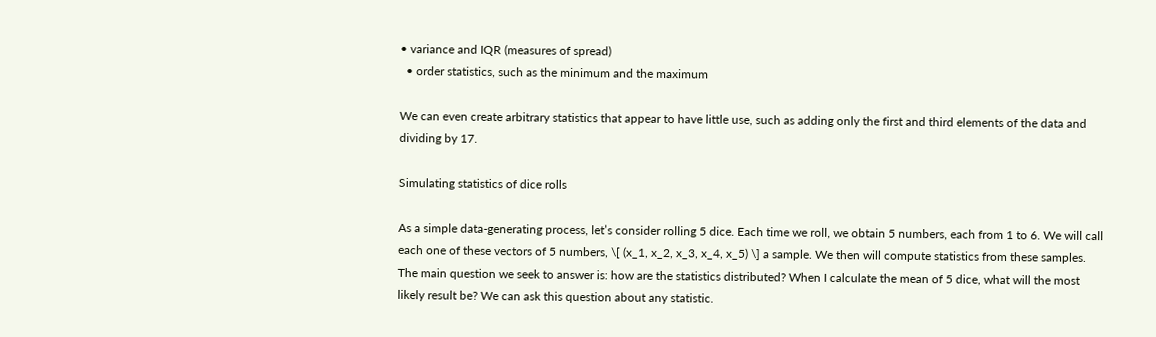• variance and IQR (measures of spread)
  • order statistics, such as the minimum and the maximum

We can even create arbitrary statistics that appear to have little use, such as adding only the first and third elements of the data and dividing by 17.

Simulating statistics of dice rolls

As a simple data-generating process, let’s consider rolling 5 dice. Each time we roll, we obtain 5 numbers, each from 1 to 6. We will call each one of these vectors of 5 numbers, \[ (x_1, x_2, x_3, x_4, x_5) \] a sample. We then will compute statistics from these samples. The main question we seek to answer is: how are the statistics distributed? When I calculate the mean of 5 dice, what will the most likely result be? We can ask this question about any statistic.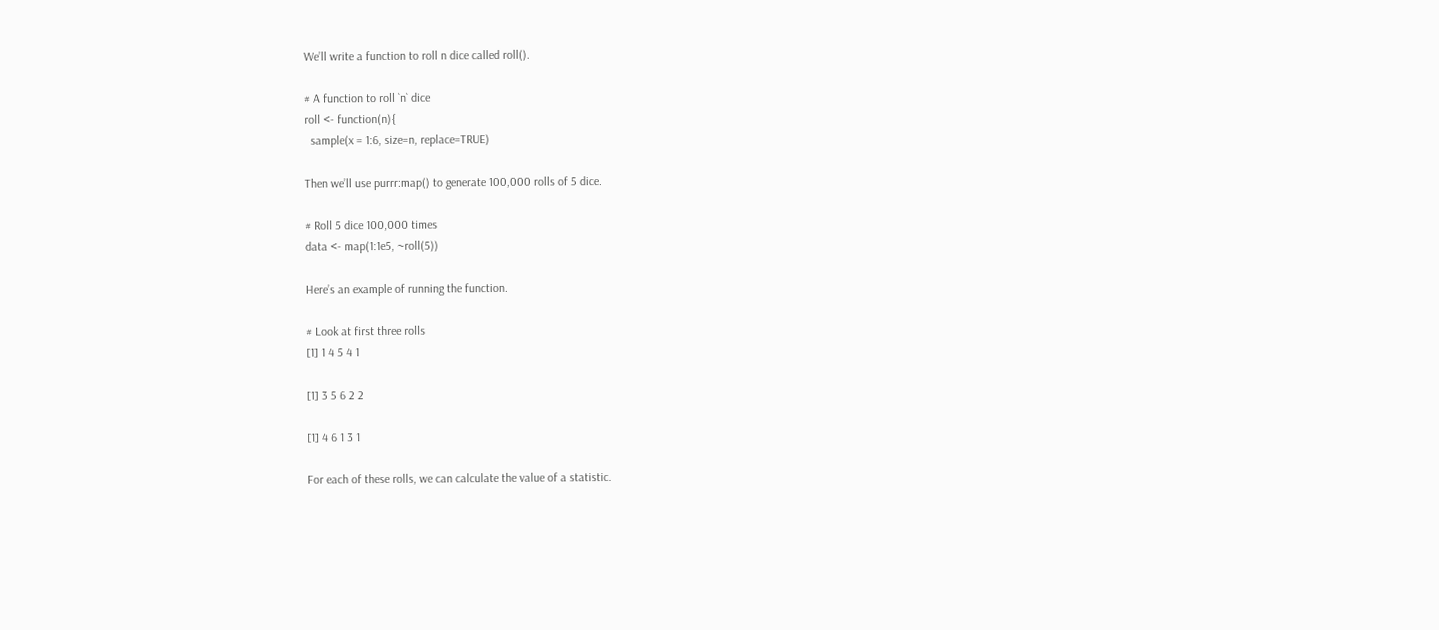We’ll write a function to roll n dice called roll().

# A function to roll `n` dice
roll <- function(n){
  sample(x = 1:6, size=n, replace=TRUE)

Then we’ll use purrr:map() to generate 100,000 rolls of 5 dice.

# Roll 5 dice 100,000 times
data <- map(1:1e5, ~roll(5))

Here’s an example of running the function.

# Look at first three rolls
[1] 1 4 5 4 1

[1] 3 5 6 2 2

[1] 4 6 1 3 1

For each of these rolls, we can calculate the value of a statistic.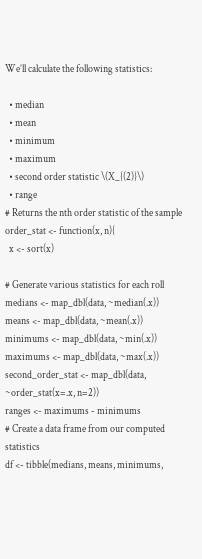We’ll calculate the following statistics:

  • median
  • mean
  • minimum
  • maximum
  • second order statistic \(X_{(2)}\)
  • range
# Returns the nth order statistic of the sample
order_stat <- function(x, n){
  x <- sort(x)

# Generate various statistics for each roll
medians <- map_dbl(data, ~median(.x))
means <- map_dbl(data, ~mean(.x))
minimums <- map_dbl(data, ~min(.x))
maximums <- map_dbl(data, ~max(.x))
second_order_stat <- map_dbl(data, ~order_stat(x=.x, n=2))
ranges <- maximums - minimums
# Create a data frame from our computed statistics
df <- tibble(medians, means, minimums,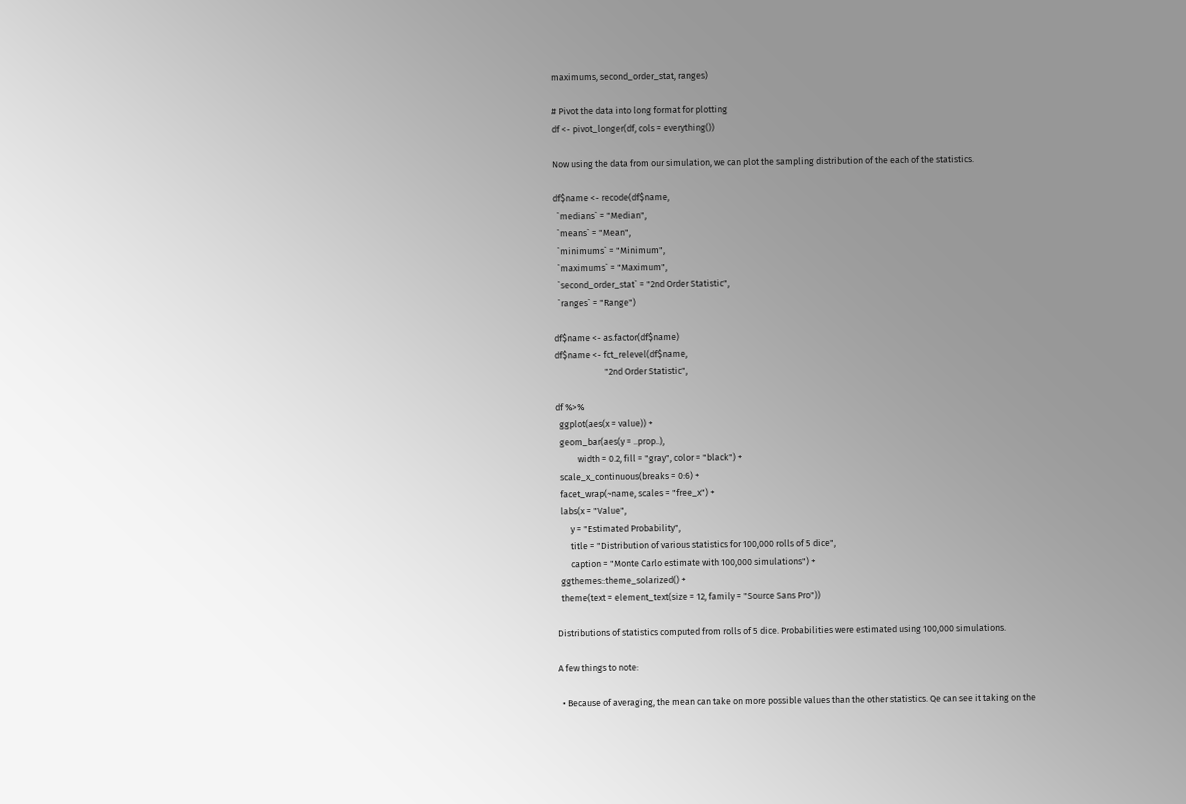maximums, second_order_stat, ranges)

# Pivot the data into long format for plotting
df <- pivot_longer(df, cols = everything())

Now using the data from our simulation, we can plot the sampling distribution of the each of the statistics.

df$name <- recode(df$name,
  `medians` = "Median",
  `means` = "Mean",
  `minimums` = "Minimum",
  `maximums` = "Maximum",
  `second_order_stat` = "2nd Order Statistic",
  `ranges` = "Range")

df$name <- as.factor(df$name)
df$name <- fct_relevel(df$name,
                         "2nd Order Statistic",

df %>%
  ggplot(aes(x = value)) +
  geom_bar(aes(y = ..prop..),
           width = 0.2, fill = "gray", color = "black") +
  scale_x_continuous(breaks = 0:6) +
  facet_wrap(~name, scales = "free_x") +
  labs(x = "Value",
       y = "Estimated Probability",
       title = "Distribution of various statistics for 100,000 rolls of 5 dice",
       caption = "Monte Carlo estimate with 100,000 simulations") +
  ggthemes::theme_solarized() +
  theme(text = element_text(size = 12, family = "Source Sans Pro"))

Distributions of statistics computed from rolls of 5 dice. Probabilities were estimated using 100,000 simulations.

A few things to note:

  • Because of averaging, the mean can take on more possible values than the other statistics. Qe can see it taking on the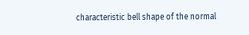characteristic bell shape of the normal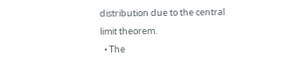distribution due to the central limit theorem.
  • The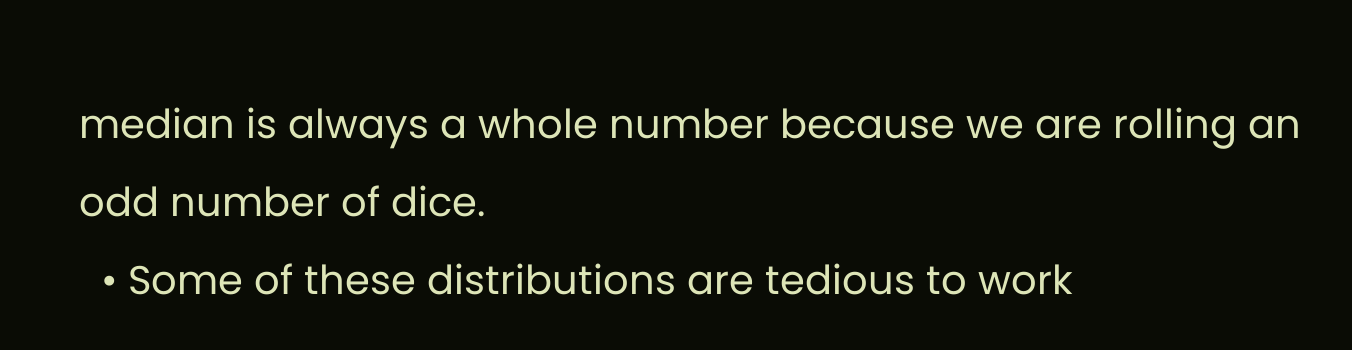median is always a whole number because we are rolling an odd number of dice.
  • Some of these distributions are tedious to work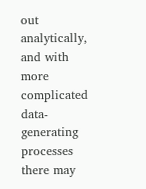out analytically, and with more complicated data-generating processes there may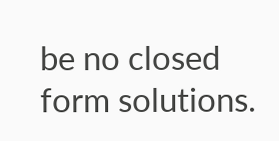be no closed form solutions.